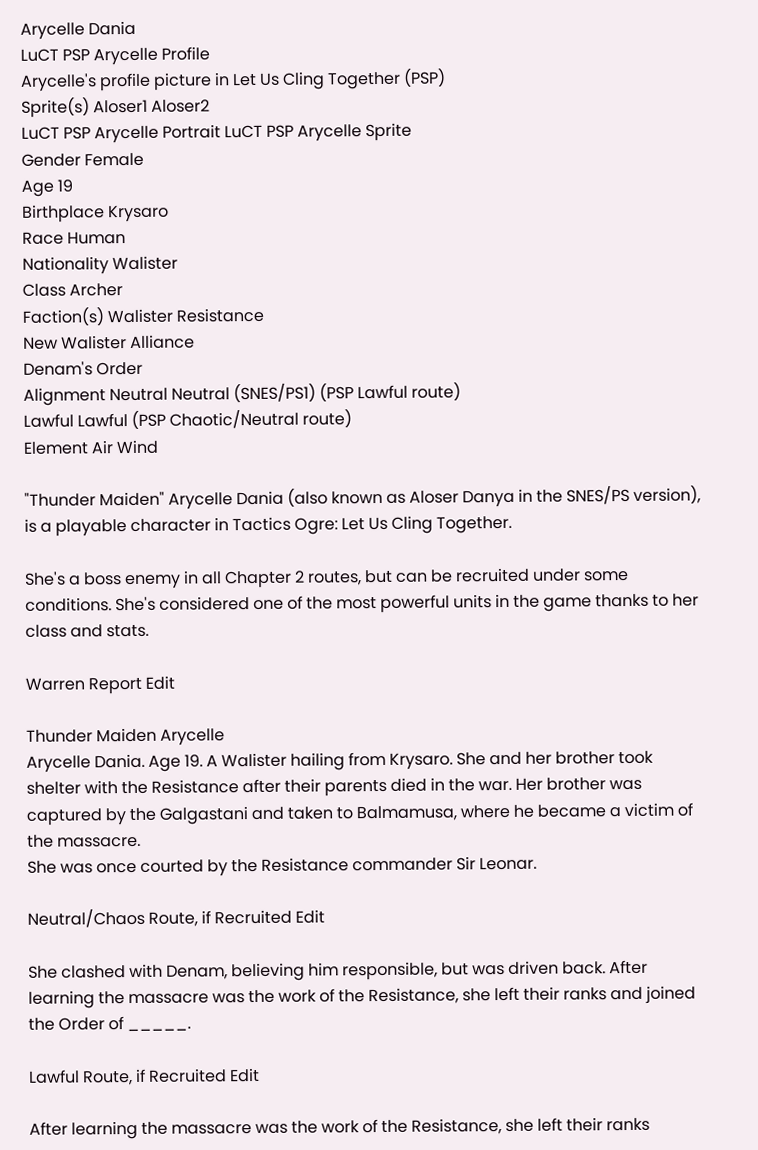Arycelle Dania
LuCT PSP Arycelle Profile
Arycelle's profile picture in Let Us Cling Together (PSP)
Sprite(s) Aloser1 Aloser2
LuCT PSP Arycelle Portrait LuCT PSP Arycelle Sprite
Gender Female
Age 19
Birthplace Krysaro
Race Human
Nationality Walister
Class Archer
Faction(s) Walister Resistance
New Walister Alliance
Denam's Order
Alignment Neutral Neutral (SNES/PS1) (PSP Lawful route)
Lawful Lawful (PSP Chaotic/Neutral route)
Element Air Wind

"Thunder Maiden" Arycelle Dania (also known as Aloser Danya in the SNES/PS version), is a playable character in Tactics Ogre: Let Us Cling Together.

She's a boss enemy in all Chapter 2 routes, but can be recruited under some conditions. She's considered one of the most powerful units in the game thanks to her class and stats.

Warren Report Edit

Thunder Maiden Arycelle
Arycelle Dania. Age 19. A Walister hailing from Krysaro. She and her brother took shelter with the Resistance after their parents died in the war. Her brother was captured by the Galgastani and taken to Balmamusa, where he became a victim of the massacre.
She was once courted by the Resistance commander Sir Leonar.

Neutral/Chaos Route, if Recruited Edit

She clashed with Denam, believing him responsible, but was driven back. After learning the massacre was the work of the Resistance, she left their ranks and joined the Order of _____.

Lawful Route, if Recruited Edit

After learning the massacre was the work of the Resistance, she left their ranks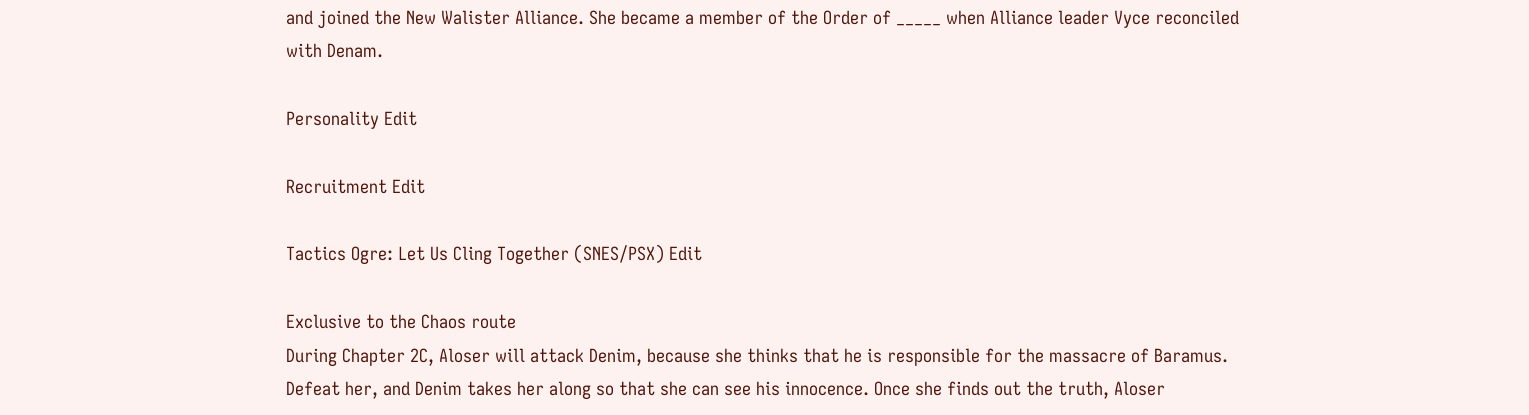and joined the New Walister Alliance. She became a member of the Order of _____ when Alliance leader Vyce reconciled with Denam.

Personality Edit

Recruitment Edit

Tactics Ogre: Let Us Cling Together (SNES/PSX) Edit

Exclusive to the Chaos route
During Chapter 2C, Aloser will attack Denim, because she thinks that he is responsible for the massacre of Baramus. Defeat her, and Denim takes her along so that she can see his innocence. Once she finds out the truth, Aloser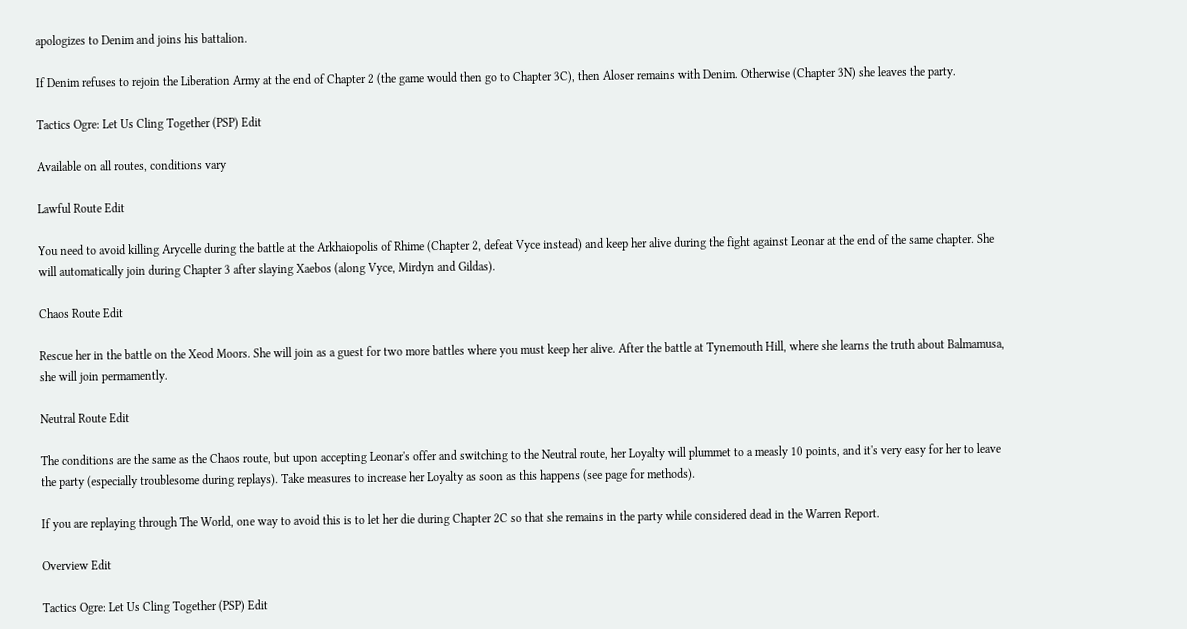apologizes to Denim and joins his battalion.

If Denim refuses to rejoin the Liberation Army at the end of Chapter 2 (the game would then go to Chapter 3C), then Aloser remains with Denim. Otherwise (Chapter 3N) she leaves the party.

Tactics Ogre: Let Us Cling Together (PSP) Edit

Available on all routes, conditions vary

Lawful Route Edit

You need to avoid killing Arycelle during the battle at the Arkhaiopolis of Rhime (Chapter 2, defeat Vyce instead) and keep her alive during the fight against Leonar at the end of the same chapter. She will automatically join during Chapter 3 after slaying Xaebos (along Vyce, Mirdyn and Gildas).

Chaos Route Edit

Rescue her in the battle on the Xeod Moors. She will join as a guest for two more battles where you must keep her alive. After the battle at Tynemouth Hill, where she learns the truth about Balmamusa, she will join permamently.

Neutral Route Edit

The conditions are the same as the Chaos route, but upon accepting Leonar's offer and switching to the Neutral route, her Loyalty will plummet to a measly 10 points, and it's very easy for her to leave the party (especially troublesome during replays). Take measures to increase her Loyalty as soon as this happens (see page for methods).

If you are replaying through The World, one way to avoid this is to let her die during Chapter 2C so that she remains in the party while considered dead in the Warren Report.

Overview Edit

Tactics Ogre: Let Us Cling Together (PSP) Edit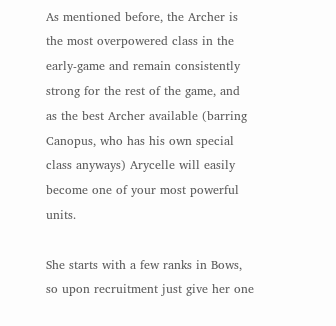As mentioned before, the Archer is the most overpowered class in the early-game and remain consistently strong for the rest of the game, and as the best Archer available (barring Canopus, who has his own special class anyways) Arycelle will easily become one of your most powerful units.

She starts with a few ranks in Bows, so upon recruitment just give her one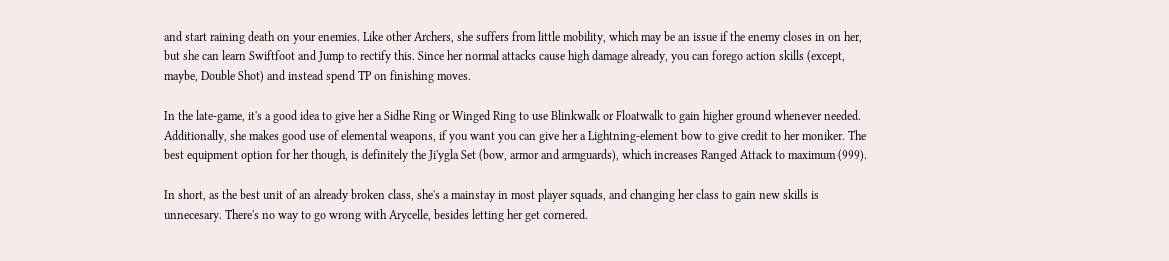and start raining death on your enemies. Like other Archers, she suffers from little mobility, which may be an issue if the enemy closes in on her, but she can learn Swiftfoot and Jump to rectify this. Since her normal attacks cause high damage already, you can forego action skills (except, maybe, Double Shot) and instead spend TP on finishing moves.

In the late-game, it's a good idea to give her a Sidhe Ring or Winged Ring to use Blinkwalk or Floatwalk to gain higher ground whenever needed. Additionally, she makes good use of elemental weapons, if you want you can give her a Lightning-element bow to give credit to her moniker. The best equipment option for her though, is definitely the Ji'ygla Set (bow, armor and armguards), which increases Ranged Attack to maximum (999).

In short, as the best unit of an already broken class, she's a mainstay in most player squads, and changing her class to gain new skills is unnecesary. There's no way to go wrong with Arycelle, besides letting her get cornered.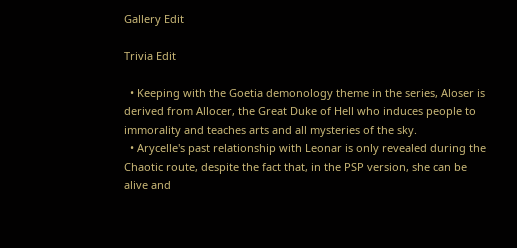Gallery Edit

Trivia Edit

  • Keeping with the Goetia demonology theme in the series, Aloser is derived from Allocer, the Great Duke of Hell who induces people to immorality and teaches arts and all mysteries of the sky.
  • Arycelle's past relationship with Leonar is only revealed during the Chaotic route, despite the fact that, in the PSP version, she can be alive and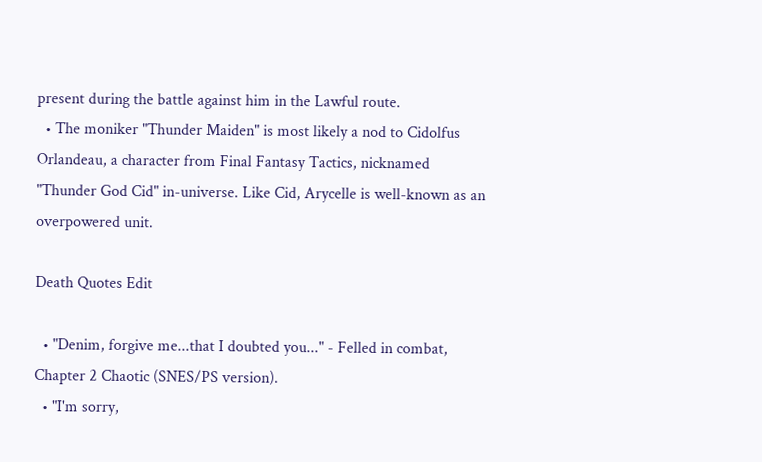present during the battle against him in the Lawful route.
  • The moniker "Thunder Maiden" is most likely a nod to Cidolfus Orlandeau, a character from Final Fantasy Tactics, nicknamed "Thunder God Cid" in-universe. Like Cid, Arycelle is well-known as an overpowered unit.

Death Quotes Edit

  • "Denim, forgive me...that I doubted you..." - Felled in combat, Chapter 2 Chaotic (SNES/PS version).
  • "I'm sorry,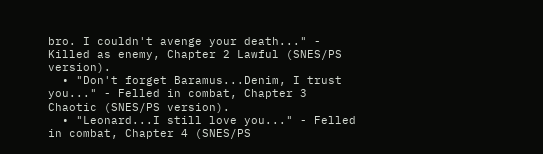bro. I couldn't avenge your death..." - Killed as enemy, Chapter 2 Lawful (SNES/PS version).
  • "Don't forget Baramus...Denim, I trust you..." - Felled in combat, Chapter 3 Chaotic (SNES/PS version).
  • "Leonard...I still love you..." - Felled in combat, Chapter 4 (SNES/PS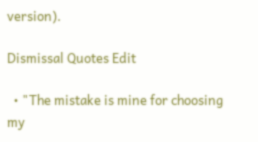version).

Dismissal Quotes Edit

  • "The mistake is mine for choosing my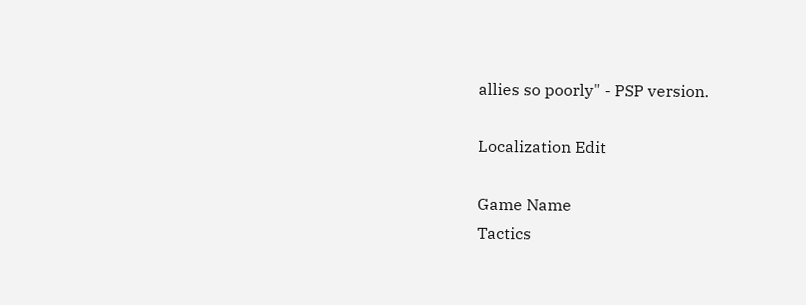allies so poorly" - PSP version.

Localization Edit

Game Name
Tactics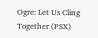Ogre: Let Us Cling Together (PSX)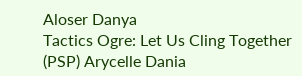Aloser Danya
Tactics Ogre: Let Us Cling Together (PSP) Arycelle Dania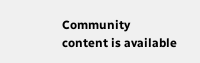Community content is available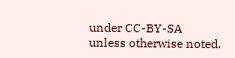under CC-BY-SA unless otherwise noted.